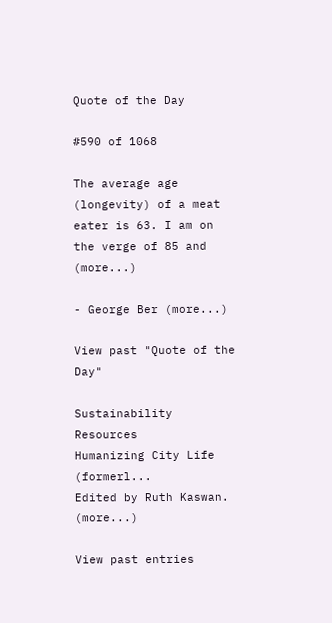Quote of the Day

#590 of 1068

The average age (longevity) of a meat eater is 63. I am on the verge of 85 and (more...)

- George Ber (more...)

View past "Quote of the Day"

Sustainability Resources
Humanizing City Life (formerl...
Edited by Ruth Kaswan. (more...)

View past entries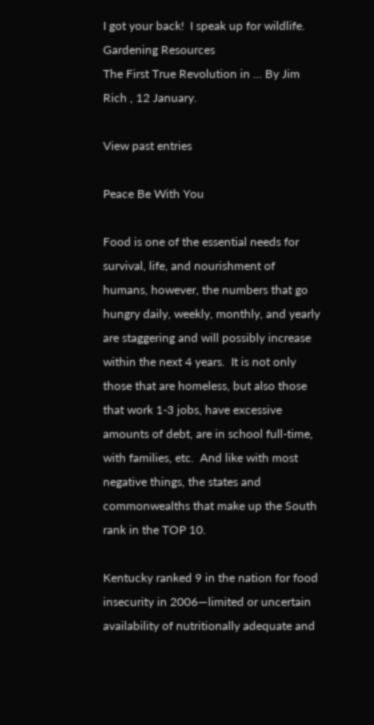I got your back!  I speak up for wildlife.
Gardening Resources
The First True Revolution in ... By Jim Rich , 12 January.

View past entries

Peace Be With You

Food is one of the essential needs for survival, life, and nourishment of humans, however, the numbers that go hungry daily, weekly, monthly, and yearly are staggering and will possibly increase within the next 4 years.  It is not only those that are homeless, but also those that work 1-3 jobs, have excessive amounts of debt, are in school full-time, with families, etc.  And like with most negative things, the states and commonwealths that make up the South rank in the TOP 10.

Kentucky ranked 9 in the nation for food insecurity in 2006—limited or uncertain availability of nutritionally adequate and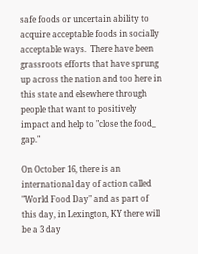safe foods or uncertain ability to acquire acceptable foods in socially acceptable ways.  There have been grassroots efforts that have sprung up across the nation and too here in this state and elsewhere through people that want to positively impact and help to "close the food_ gap."

On October 16, there is an international day of action called "World Food Day" and as part of this day, in Lexington, KY there will be a 3 day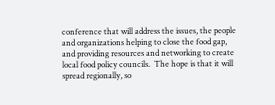conference that will address the issues, the people and organizations helping to close the food gap, and providing resources and networking to create local food policy councils.  The hope is that it will spread regionally, so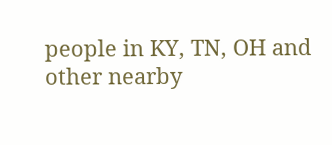people in KY, TN, OH and other nearby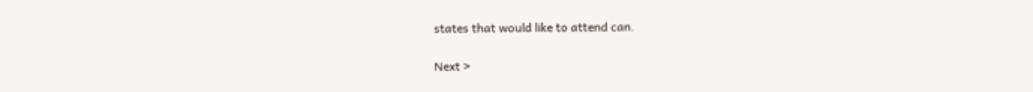states that would like to attend can.

Next >